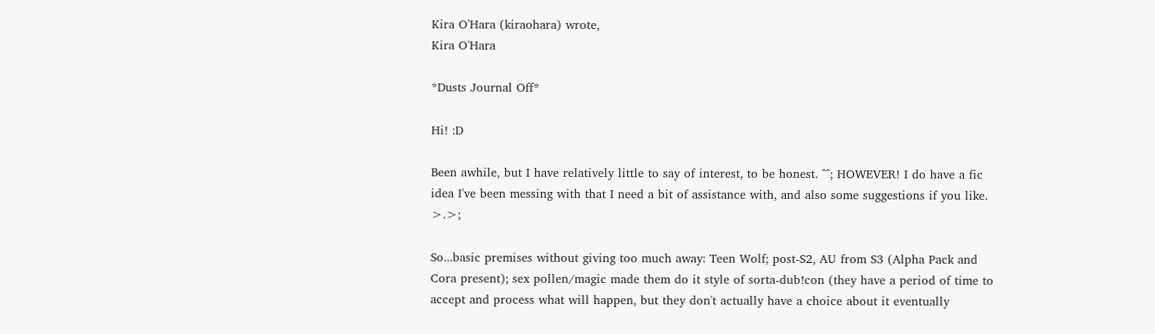Kira O'Hara (kiraohara) wrote,
Kira O'Hara

*Dusts Journal Off*

Hi! :D

Been awhile, but I have relatively little to say of interest, to be honest. ^^; HOWEVER! I do have a fic idea I've been messing with that I need a bit of assistance with, and also some suggestions if you like. >.>;

So...basic premises without giving too much away: Teen Wolf; post-S2, AU from S3 (Alpha Pack and Cora present); sex pollen/magic made them do it style of sorta-dub!con (they have a period of time to accept and process what will happen, but they don't actually have a choice about it eventually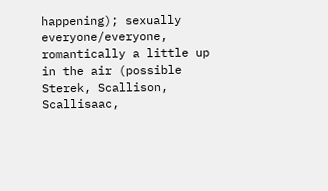happening); sexually everyone/everyone, romantically a little up in the air (possible Sterek, Scallison, Scallisaac,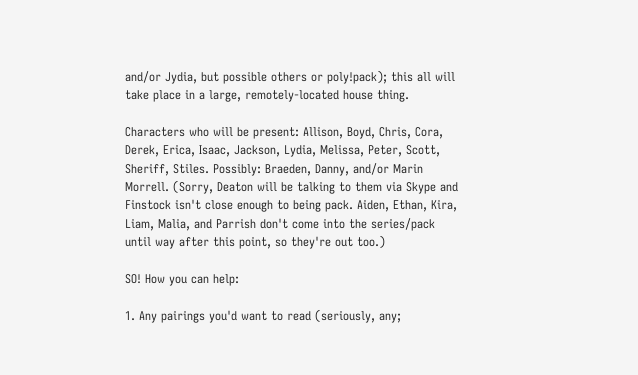and/or Jydia, but possible others or poly!pack); this all will take place in a large, remotely-located house thing.

Characters who will be present: Allison, Boyd, Chris, Cora, Derek, Erica, Isaac, Jackson, Lydia, Melissa, Peter, Scott, Sheriff, Stiles. Possibly: Braeden, Danny, and/or Marin Morrell. (Sorry, Deaton will be talking to them via Skype and Finstock isn't close enough to being pack. Aiden, Ethan, Kira, Liam, Malia, and Parrish don't come into the series/pack until way after this point, so they're out too.)

SO! How you can help:

1. Any pairings you'd want to read (seriously, any;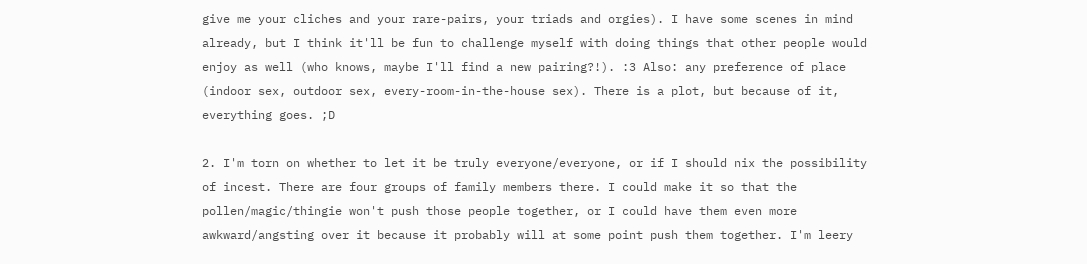give me your cliches and your rare-pairs, your triads and orgies). I have some scenes in mind already, but I think it'll be fun to challenge myself with doing things that other people would enjoy as well (who knows, maybe I'll find a new pairing?!). :3 Also: any preference of place (indoor sex, outdoor sex, every-room-in-the-house sex). There is a plot, but because of it, everything goes. ;D

2. I'm torn on whether to let it be truly everyone/everyone, or if I should nix the possibility of incest. There are four groups of family members there. I could make it so that the pollen/magic/thingie won't push those people together, or I could have them even more awkward/angsting over it because it probably will at some point push them together. I'm leery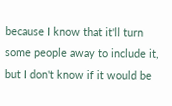because I know that it'll turn some people away to include it, but I don't know if it would be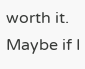worth it. Maybe if I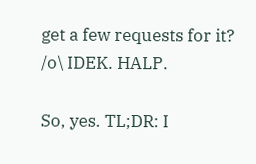get a few requests for it? /o\ IDEK. HALP.

So, yes. TL;DR: I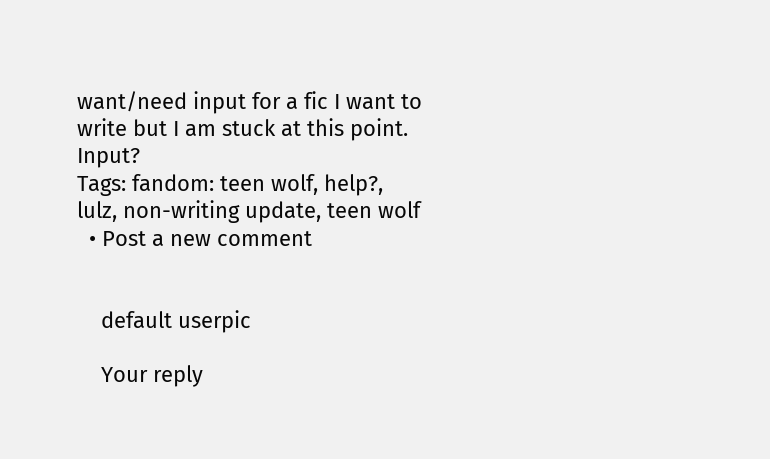want/need input for a fic I want to write but I am stuck at this point. Input?
Tags: fandom: teen wolf, help?, lulz, non-writing update, teen wolf
  • Post a new comment


    default userpic

    Your reply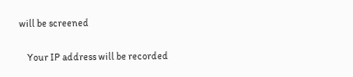will be screened

    Your IP address will be recorded